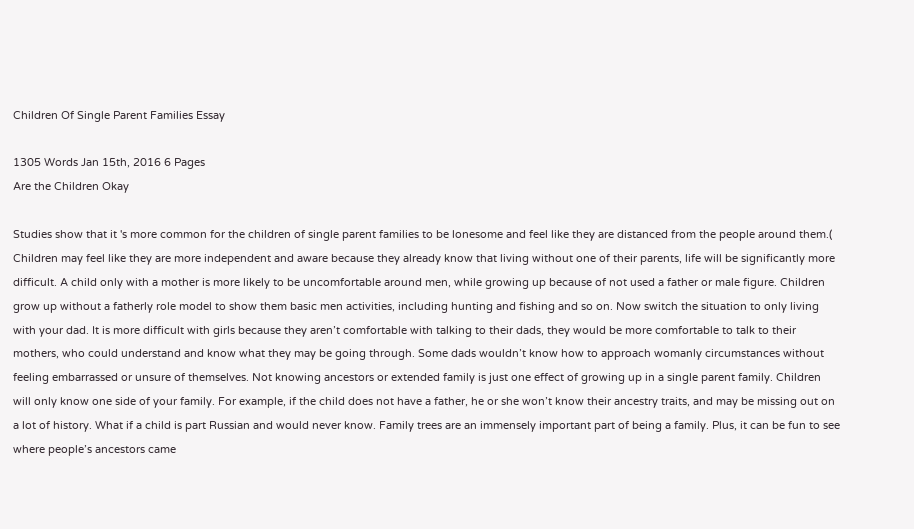Children Of Single Parent Families Essay

1305 Words Jan 15th, 2016 6 Pages
Are the Children Okay

Studies show that it 's more common for the children of single parent families to be lonesome and feel like they are distanced from the people around them.( Children may feel like they are more independent and aware because they already know that living without one of their parents, life will be significantly more difficult. A child only with a mother is more likely to be uncomfortable around men, while growing up because of not used a father or male figure. Children grow up without a fatherly role model to show them basic men activities, including hunting and fishing and so on. Now switch the situation to only living with your dad. It is more difficult with girls because they aren’t comfortable with talking to their dads, they would be more comfortable to talk to their mothers, who could understand and know what they may be going through. Some dads wouldn’t know how to approach womanly circumstances without feeling embarrassed or unsure of themselves. Not knowing ancestors or extended family is just one effect of growing up in a single parent family. Children will only know one side of your family. For example, if the child does not have a father, he or she won’t know their ancestry traits, and may be missing out on a lot of history. What if a child is part Russian and would never know. Family trees are an immensely important part of being a family. Plus, it can be fun to see where people’s ancestors came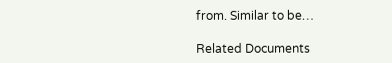from. Similar to be…

Related Documents